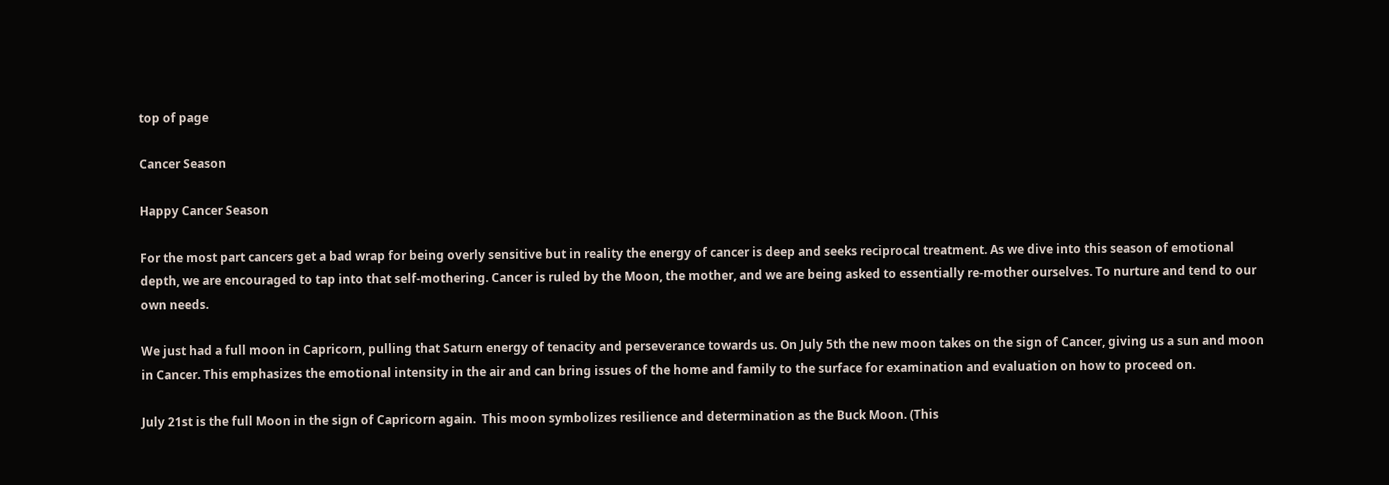top of page

Cancer Season

Happy Cancer Season

For the most part cancers get a bad wrap for being overly sensitive but in reality the energy of cancer is deep and seeks reciprocal treatment. As we dive into this season of emotional depth, we are encouraged to tap into that self-mothering. Cancer is ruled by the Moon, the mother, and we are being asked to essentially re-mother ourselves. To nurture and tend to our own needs.

We just had a full moon in Capricorn, pulling that Saturn energy of tenacity and perseverance towards us. On July 5th the new moon takes on the sign of Cancer, giving us a sun and moon in Cancer. This emphasizes the emotional intensity in the air and can bring issues of the home and family to the surface for examination and evaluation on how to proceed on.

July 21st is the full Moon in the sign of Capricorn again.  This moon symbolizes resilience and determination as the Buck Moon. (This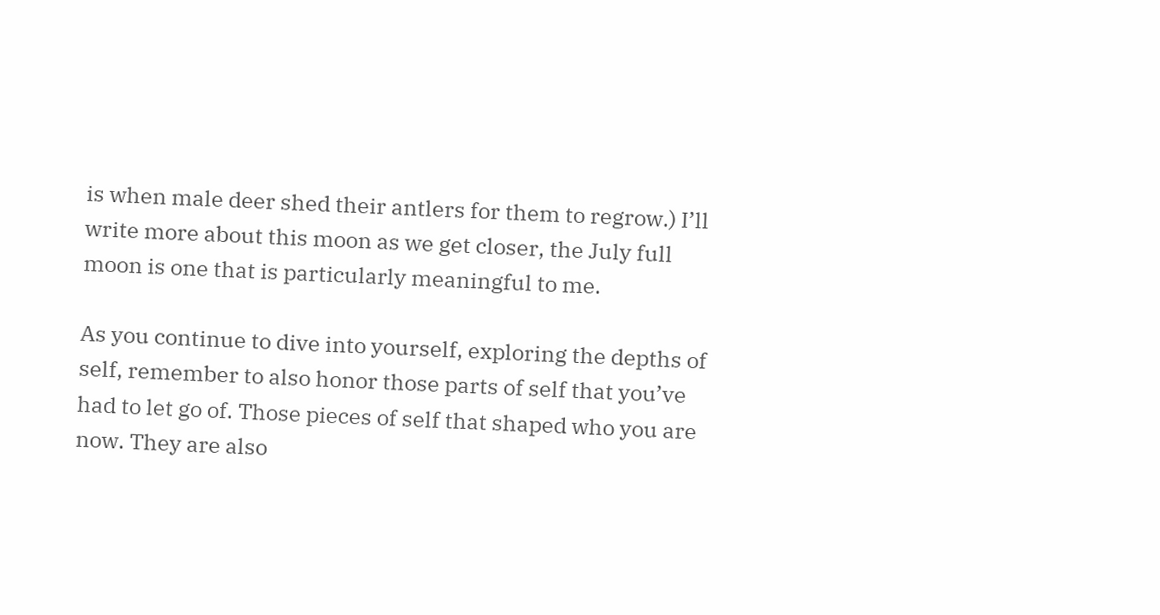is when male deer shed their antlers for them to regrow.) I’ll write more about this moon as we get closer, the July full moon is one that is particularly meaningful to me.

As you continue to dive into yourself, exploring the depths of self, remember to also honor those parts of self that you’ve had to let go of. Those pieces of self that shaped who you are now. They are also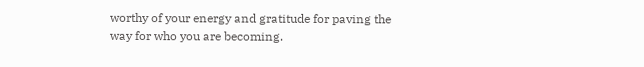worthy of your energy and gratitude for paving the way for who you are becoming.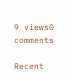9 views0 comments

Recent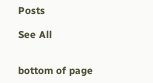Posts

See All


bottom of page